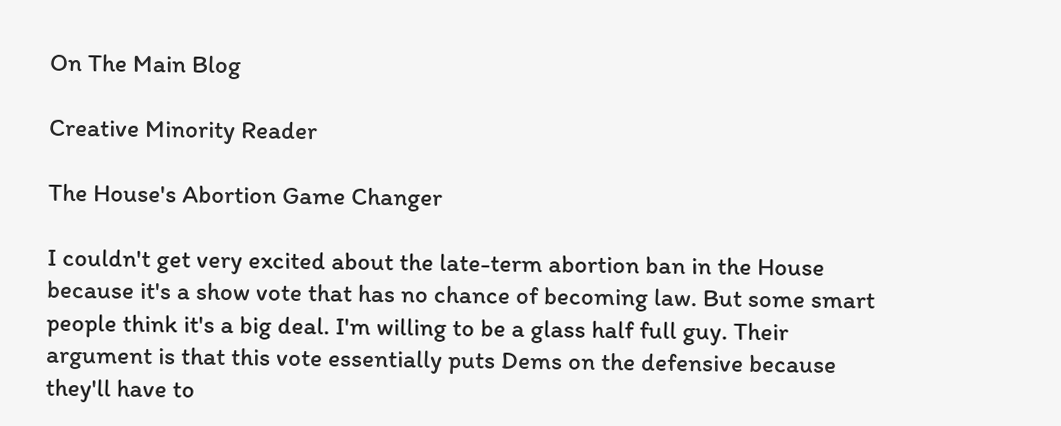On The Main Blog

Creative Minority Reader

The House's Abortion Game Changer

I couldn't get very excited about the late-term abortion ban in the House because it's a show vote that has no chance of becoming law. But some smart people think it's a big deal. I'm willing to be a glass half full guy. Their argument is that this vote essentially puts Dems on the defensive because they'll have to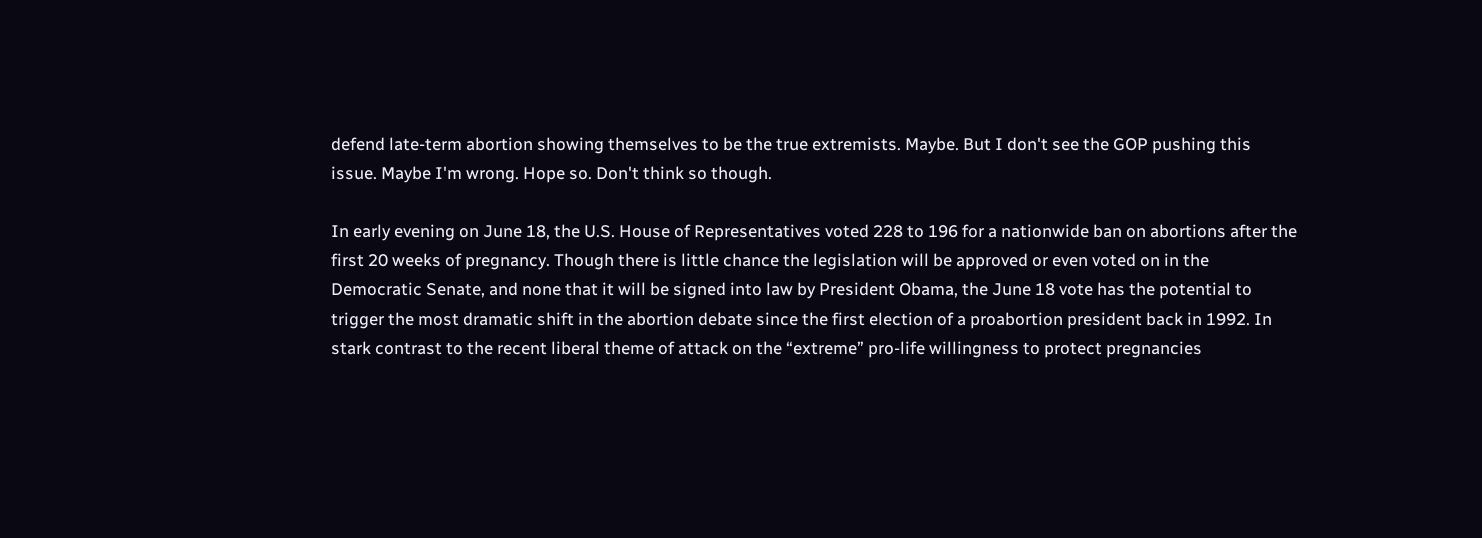defend late-term abortion showing themselves to be the true extremists. Maybe. But I don't see the GOP pushing this issue. Maybe I'm wrong. Hope so. Don't think so though.

In early evening on June 18, the U.S. House of Representatives voted 228 to 196 for a nationwide ban on abortions after the first 20 weeks of pregnancy. Though there is little chance the legislation will be approved or even voted on in the Democratic Senate, and none that it will be signed into law by President Obama, the June 18 vote has the potential to trigger the most dramatic shift in the abortion debate since the first election of a proabortion president back in 1992. In stark contrast to the recent liberal theme of attack on the “extreme” pro-life willingness to protect pregnancies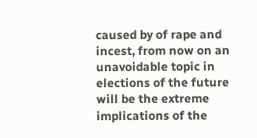caused by of rape and incest, from now on an unavoidable topic in elections of the future will be the extreme implications of the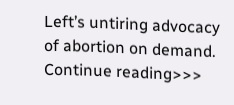Left’s untiring advocacy of abortion on demand.
Continue reading>>>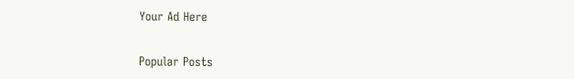Your Ad Here


Popular Posts